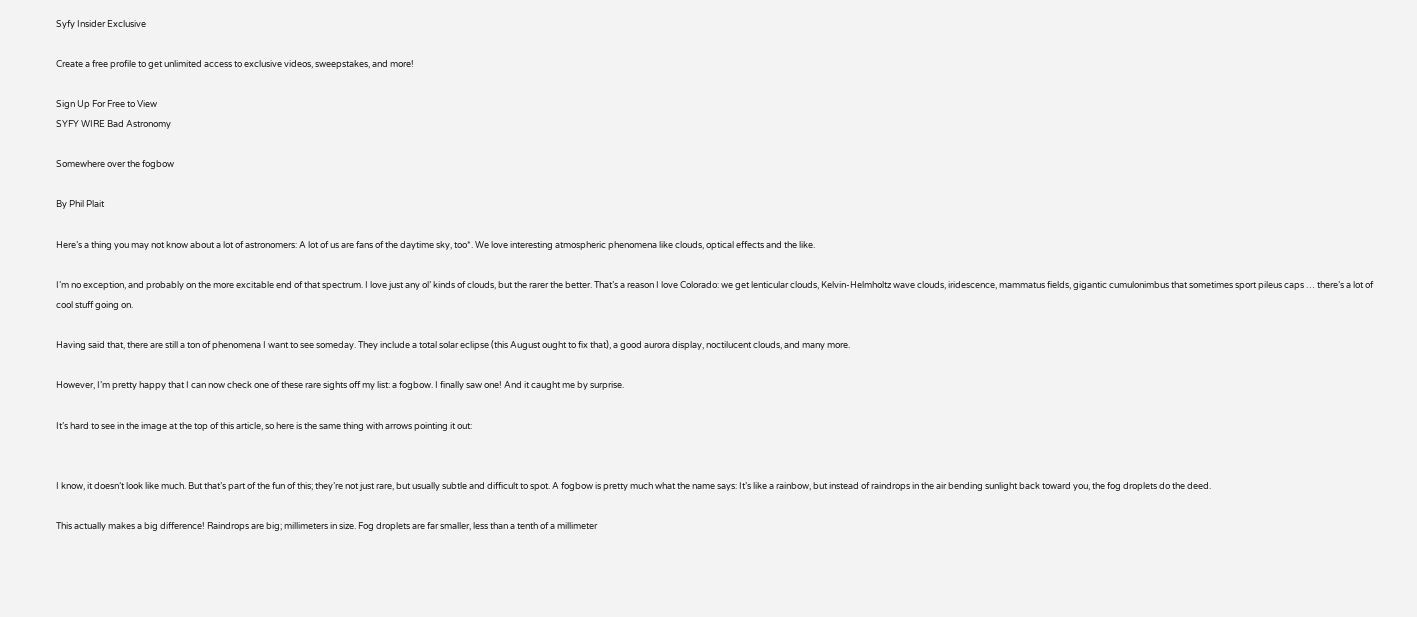Syfy Insider Exclusive

Create a free profile to get unlimited access to exclusive videos, sweepstakes, and more!

Sign Up For Free to View
SYFY WIRE Bad Astronomy

Somewhere over the fogbow

By Phil Plait

Here’s a thing you may not know about a lot of astronomers: A lot of us are fans of the daytime sky, too*. We love interesting atmospheric phenomena like clouds, optical effects and the like.

I’m no exception, and probably on the more excitable end of that spectrum. I love just any ol’ kinds of clouds, but the rarer the better. That’s a reason I love Colorado: we get lenticular clouds, Kelvin-Helmholtz wave clouds, iridescence, mammatus fields, gigantic cumulonimbus that sometimes sport pileus caps … there’s a lot of cool stuff going on.

Having said that, there are still a ton of phenomena I want to see someday. They include a total solar eclipse (this August ought to fix that), a good aurora display, noctilucent clouds, and many more.

However, I’m pretty happy that I can now check one of these rare sights off my list: a fogbow. I finally saw one! And it caught me by surprise.

It’s hard to see in the image at the top of this article, so here is the same thing with arrows pointing it out:


I know, it doesn’t look like much. But that’s part of the fun of this; they’re not just rare, but usually subtle and difficult to spot. A fogbow is pretty much what the name says: It’s like a rainbow, but instead of raindrops in the air bending sunlight back toward you, the fog droplets do the deed.

This actually makes a big difference! Raindrops are big; millimeters in size. Fog droplets are far smaller, less than a tenth of a millimeter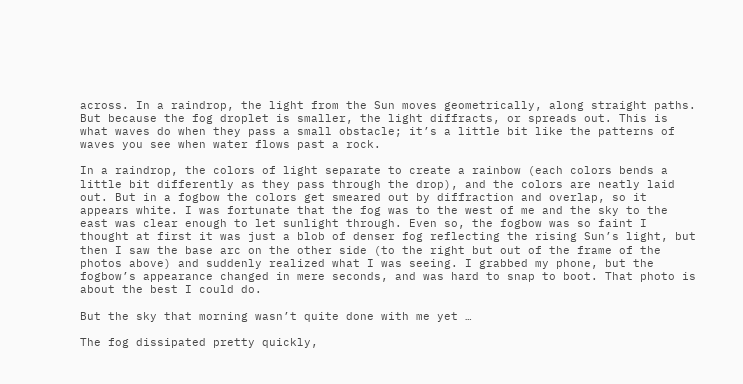across. In a raindrop, the light from the Sun moves geometrically, along straight paths. But because the fog droplet is smaller, the light diffracts, or spreads out. This is what waves do when they pass a small obstacle; it’s a little bit like the patterns of waves you see when water flows past a rock.

In a raindrop, the colors of light separate to create a rainbow (each colors bends a little bit differently as they pass through the drop), and the colors are neatly laid out. But in a fogbow the colors get smeared out by diffraction and overlap, so it appears white. I was fortunate that the fog was to the west of me and the sky to the east was clear enough to let sunlight through. Even so, the fogbow was so faint I thought at first it was just a blob of denser fog reflecting the rising Sun’s light, but then I saw the base arc on the other side (to the right but out of the frame of the photos above) and suddenly realized what I was seeing. I grabbed my phone, but the fogbow’s appearance changed in mere seconds, and was hard to snap to boot. That photo is about the best I could do.

But the sky that morning wasn’t quite done with me yet …

The fog dissipated pretty quickly,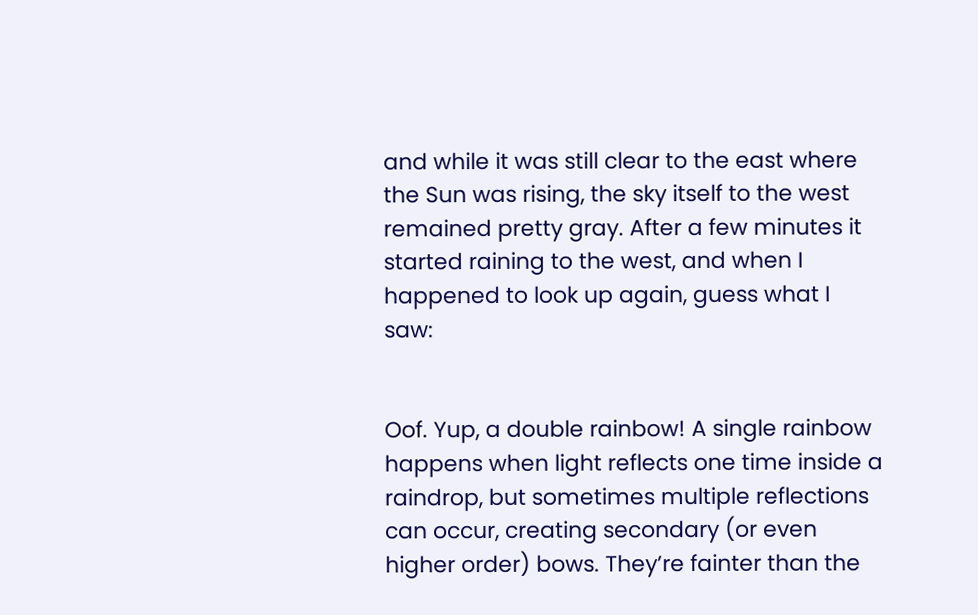and while it was still clear to the east where the Sun was rising, the sky itself to the west remained pretty gray. After a few minutes it started raining to the west, and when I happened to look up again, guess what I saw:


Oof. Yup, a double rainbow! A single rainbow happens when light reflects one time inside a raindrop, but sometimes multiple reflections can occur, creating secondary (or even higher order) bows. They’re fainter than the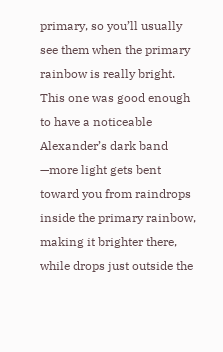primary, so you’ll usually see them when the primary rainbow is really bright. This one was good enough to have a noticeable Alexander’s dark band —more light gets bent toward you from raindrops inside the primary rainbow, making it brighter there, while drops just outside the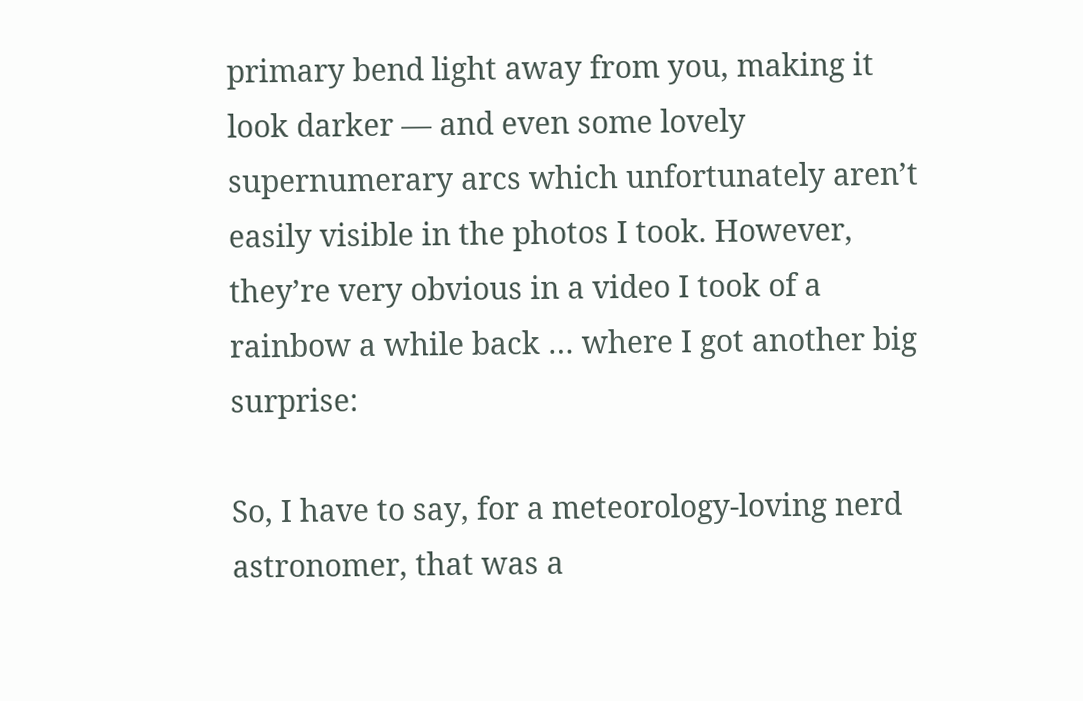primary bend light away from you, making it look darker — and even some lovely supernumerary arcs which unfortunately aren’t easily visible in the photos I took. However, they’re very obvious in a video I took of a rainbow a while back … where I got another big surprise:

So, I have to say, for a meteorology-loving nerd astronomer, that was a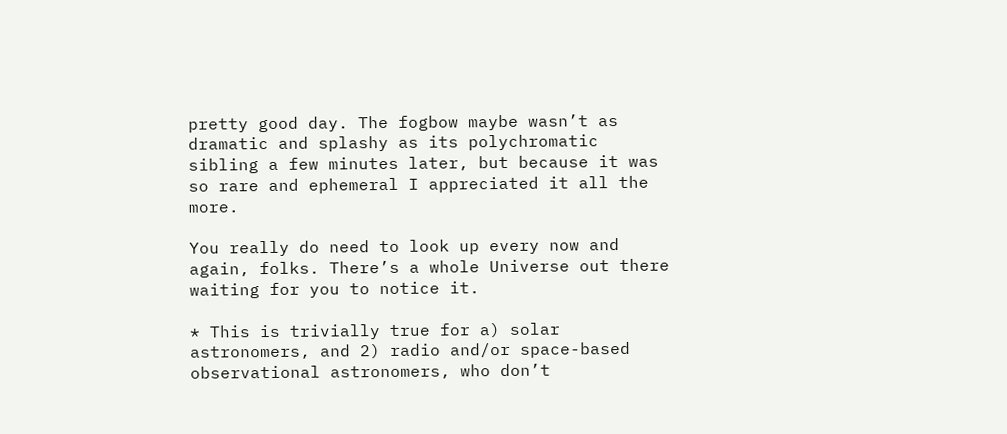pretty good day. The fogbow maybe wasn’t as dramatic and splashy as its polychromatic sibling a few minutes later, but because it was so rare and ephemeral I appreciated it all the more.

You really do need to look up every now and again, folks. There’s a whole Universe out there waiting for you to notice it.

* This is trivially true for a) solar astronomers, and 2) radio and/or space-based observational astronomers, who don’t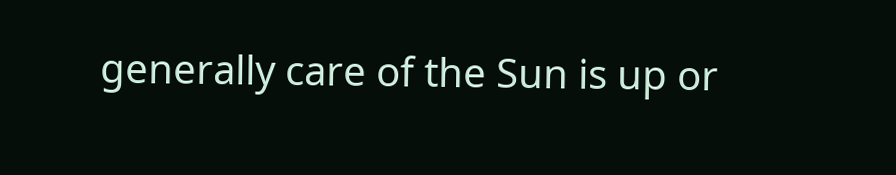generally care of the Sun is up or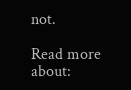not.

Read more about: